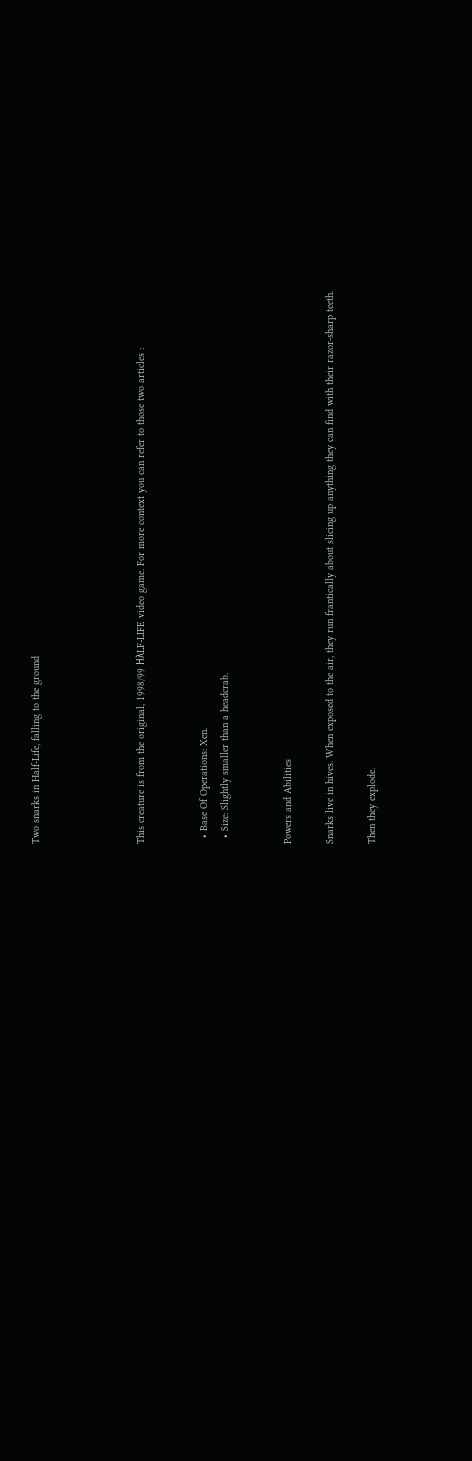Two snarks in Half-Life, falling to the ground




This creature is from the original, 1998/99 HλLF-LIFE video game. For more context you can refer to those two articles :


  • Base Of Operations: Xen.
  • Size: Slightly smaller than a headcrab.


Powers and Abilities

Snarks live in hives. When exposed to the air, they run frantically about slicing up anything they can find with their razor-sharp teeth.

Then they explode.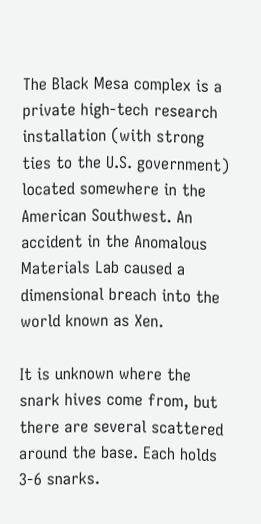The Black Mesa complex is a private high-tech research installation (with strong ties to the U.S. government) located somewhere in the American Southwest. An accident in the Anomalous Materials Lab caused a dimensional breach into the world known as Xen.

It is unknown where the snark hives come from, but there are several scattered around the base. Each holds 3-6 snarks.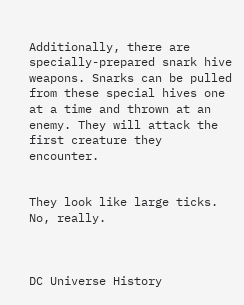Additionally, there are specially-prepared snark hive weapons. Snarks can be pulled from these special hives one at a time and thrown at an enemy. They will attack the first creature they encounter.


They look like large ticks. No, really.



DC Universe History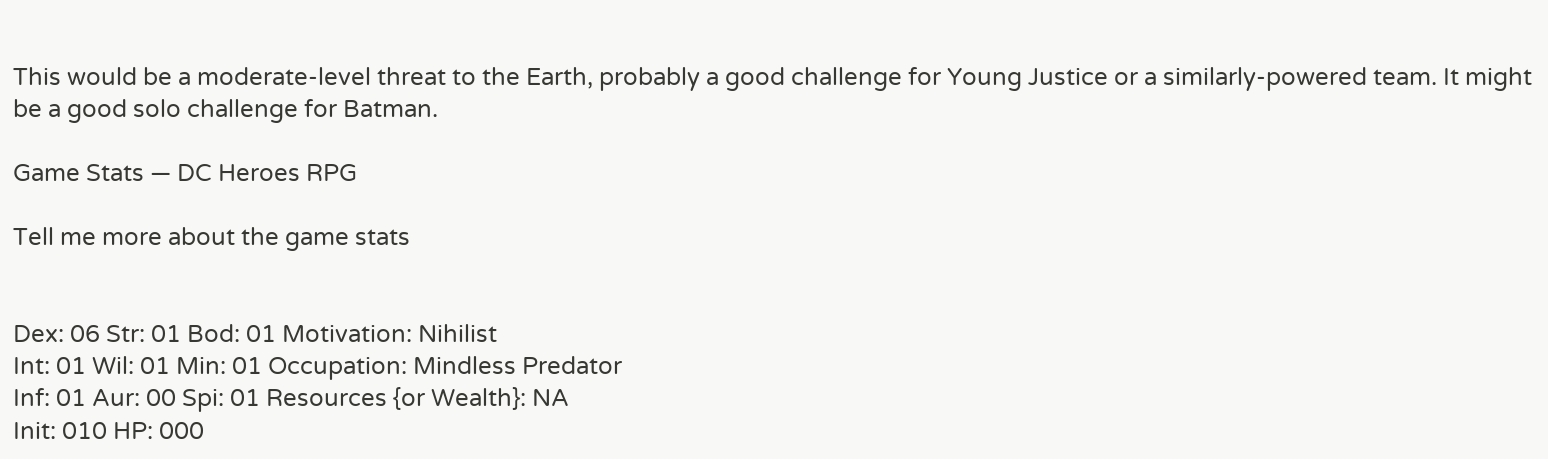This would be a moderate-level threat to the Earth, probably a good challenge for Young Justice or a similarly-powered team. It might be a good solo challenge for Batman.

Game Stats — DC Heroes RPG

Tell me more about the game stats


Dex: 06 Str: 01 Bod: 01 Motivation: Nihilist
Int: 01 Wil: 01 Min: 01 Occupation: Mindless Predator
Inf: 01 Aur: 00 Spi: 01 Resources {or Wealth}: NA
Init: 010 HP: 000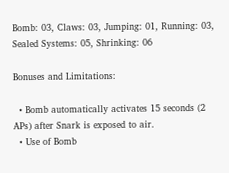Bomb: 03, Claws: 03, Jumping: 01, Running: 03, Sealed Systems: 05, Shrinking: 06

Bonuses and Limitations:

  • Bomb automatically activates 15 seconds (2 APs) after Snark is exposed to air.
  • Use of Bomb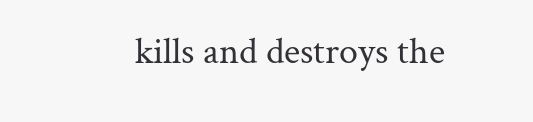kills and destroys the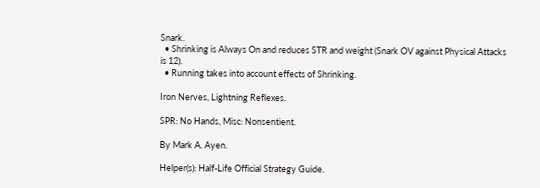Snark.
  • Shrinking is Always On and reduces STR and weight (Snark OV against Physical Attacks is 12).
  • Running takes into account effects of Shrinking.

Iron Nerves, Lightning Reflexes.

SPR: No Hands, Misc: Nonsentient.

By Mark A. Ayen.

Helper(s): Half-Life Official Strategy Guide.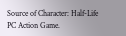Source of Character: Half-Life PC Action Game.